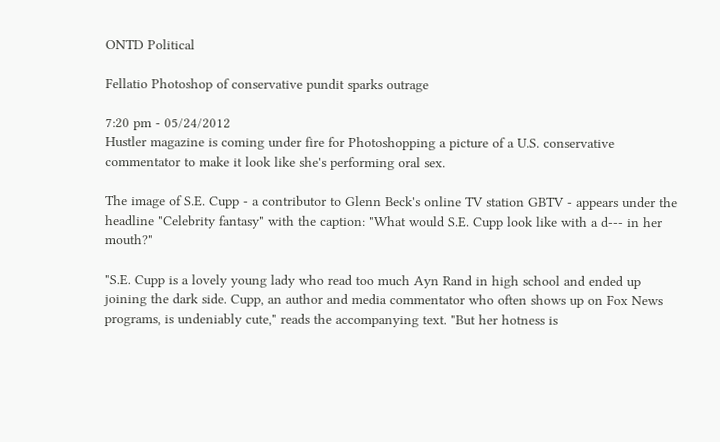ONTD Political

Fellatio Photoshop of conservative pundit sparks outrage

7:20 pm - 05/24/2012
Hustler magazine is coming under fire for Photoshopping a picture of a U.S. conservative commentator to make it look like she's performing oral sex.

The image of S.E. Cupp - a contributor to Glenn Beck's online TV station GBTV - appears under the headline "Celebrity fantasy" with the caption: "What would S.E. Cupp look like with a d--- in her mouth?"

"S.E. Cupp is a lovely young lady who read too much Ayn Rand in high school and ended up joining the dark side. Cupp, an author and media commentator who often shows up on Fox News programs, is undeniably cute," reads the accompanying text. "But her hotness is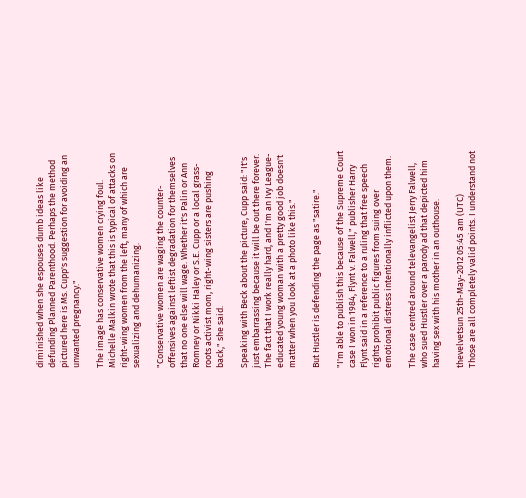diminished when she espouses dumb ideas like defunding Planned Parenthood. Perhaps the method pictured here is Ms. Cupp's suggestion for avoiding an unwanted pregnancy."

The image has conservative women crying foul. Michelle Malkin wrote that this is typical of attacks on right-wing women from the left, many of which are sexualizing and dehumanizing.

"Conservative women are waging the counter-offensives against leftist degradation for themselves that no one else will wage. Whether it's Palin or Ann Romney or Nikki Haley or S.E. Cupp or a local grass-roots activist mom, right-wing sisters are pushing back," she said.

Speaking with Beck about the picture, Cupp said: "It's just embarrassing because it will be out there forever. The fact that I work really hard, and I'm an Ivy League-educated young woman with a pretty good job doesn't matter when you look at a photo like this."

But Hustler is defending the page as "satire."

"I'm able to publish this because of the Supreme Court case I won in 1984, Flynt v. Falwell," publisher Harry Flynt said in a reference to a ruling that free speech rights prohibit public figures from suing over emotional distress intentionally inflicted upon them.

The case centred around televangelist Jerry Falwell, who sued Hustler over a parody ad that depicted him having sex with his mother in an outhouse.

thevelvetsun 25th-May-2012 05:45 am (UTC)
Those are all completely valid points. I understand not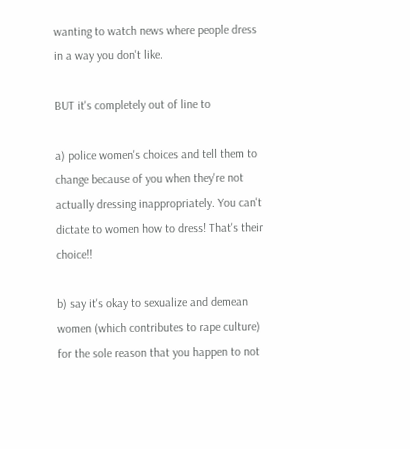wanting to watch news where people dress in a way you don't like.

BUT it's completely out of line to

a) police women's choices and tell them to change because of you when they're not actually dressing inappropriately. You can't dictate to women how to dress! That's their choice!!

b) say it's okay to sexualize and demean women (which contributes to rape culture) for the sole reason that you happen to not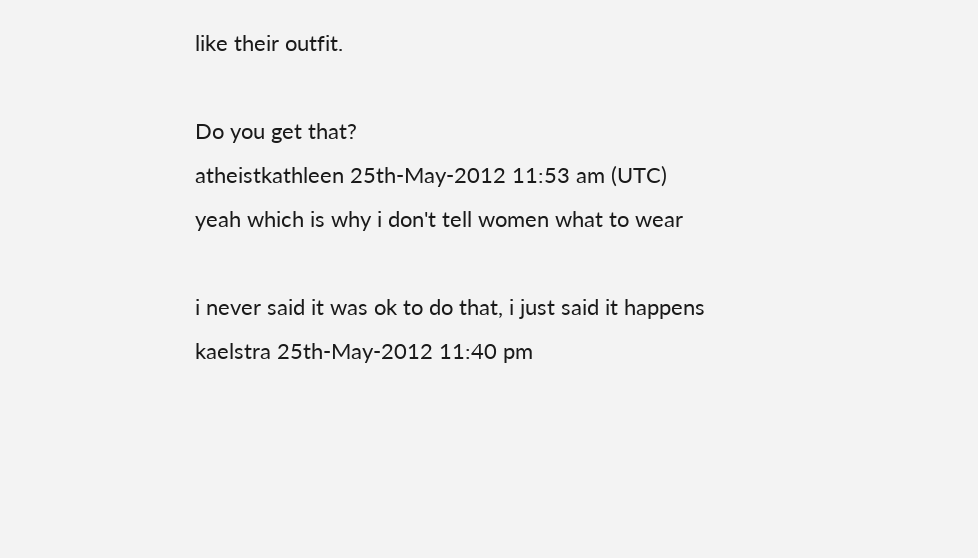like their outfit.

Do you get that?
atheistkathleen 25th-May-2012 11:53 am (UTC)
yeah which is why i don't tell women what to wear

i never said it was ok to do that, i just said it happens
kaelstra 25th-May-2012 11:40 pm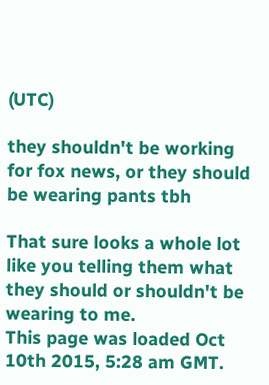(UTC)

they shouldn't be working for fox news, or they should be wearing pants tbh

That sure looks a whole lot like you telling them what they should or shouldn't be wearing to me.
This page was loaded Oct 10th 2015, 5:28 am GMT.